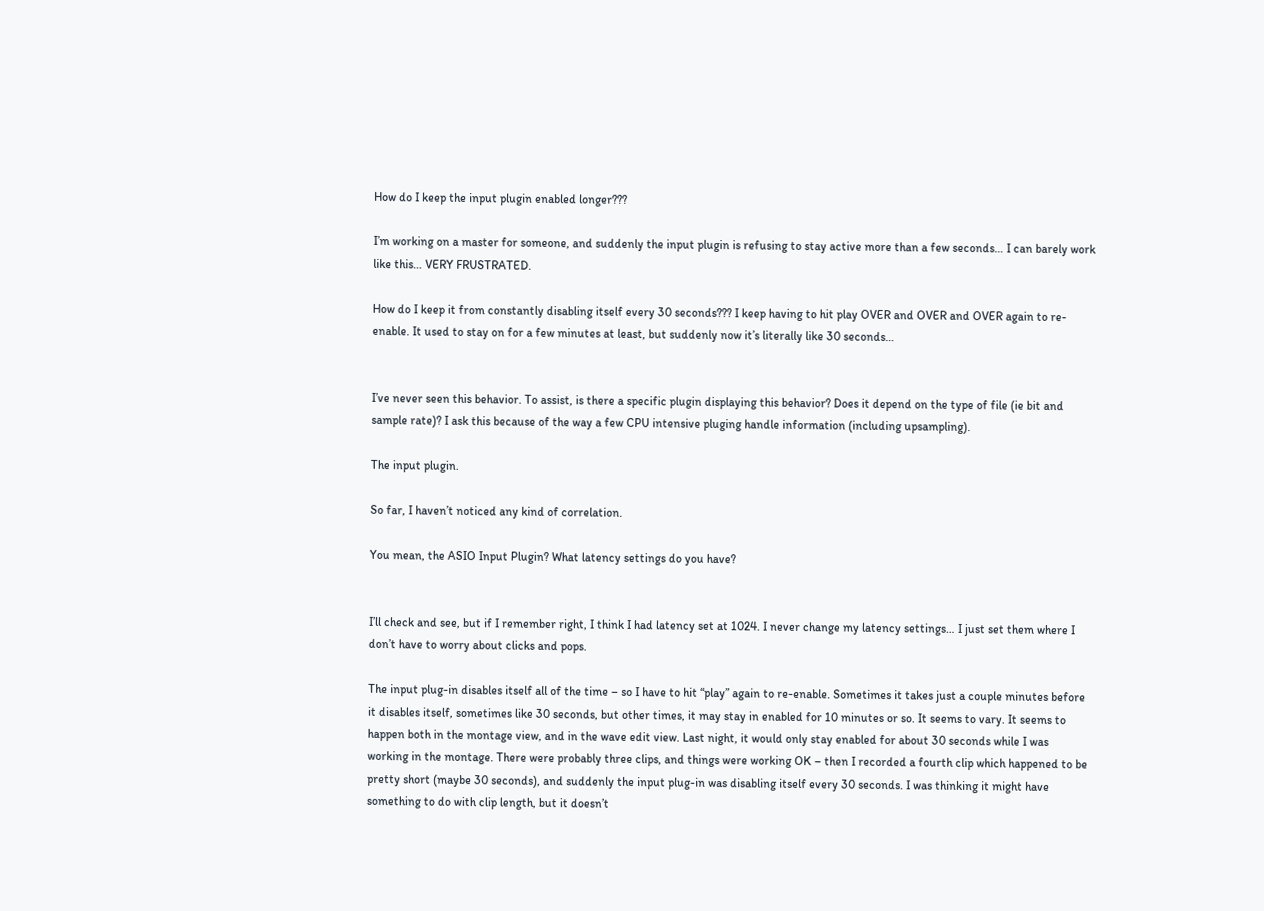How do I keep the input plugin enabled longer???

I’m working on a master for someone, and suddenly the input plugin is refusing to stay active more than a few seconds… I can barely work like this… VERY FRUSTRATED.

How do I keep it from constantly disabling itself every 30 seconds??? I keep having to hit play OVER and OVER and OVER again to re-enable. It used to stay on for a few minutes at least, but suddenly now it’s literally like 30 seconds…


I’ve never seen this behavior. To assist, is there a specific plugin displaying this behavior? Does it depend on the type of file (ie bit and sample rate)? I ask this because of the way a few CPU intensive pluging handle information (including upsampling).

The input plugin.

So far, I haven’t noticed any kind of correlation.

You mean, the ASIO Input Plugin? What latency settings do you have?


I’ll check and see, but if I remember right, I think I had latency set at 1024. I never change my latency settings… I just set them where I don’t have to worry about clicks and pops.

The input plug-in disables itself all of the time – so I have to hit “play” again to re-enable. Sometimes it takes just a couple minutes before it disables itself, sometimes like 30 seconds, but other times, it may stay in enabled for 10 minutes or so. It seems to vary. It seems to happen both in the montage view, and in the wave edit view. Last night, it would only stay enabled for about 30 seconds while I was working in the montage. There were probably three clips, and things were working OK – then I recorded a fourth clip which happened to be pretty short (maybe 30 seconds), and suddenly the input plug-in was disabling itself every 30 seconds. I was thinking it might have something to do with clip length, but it doesn’t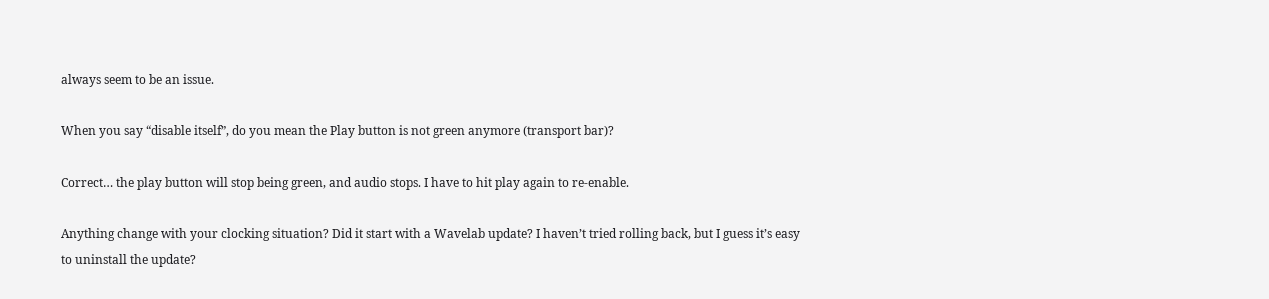always seem to be an issue.

When you say “disable itself”, do you mean the Play button is not green anymore (transport bar)?

Correct… the play button will stop being green, and audio stops. I have to hit play again to re-enable.

Anything change with your clocking situation? Did it start with a Wavelab update? I haven’t tried rolling back, but I guess it’s easy to uninstall the update?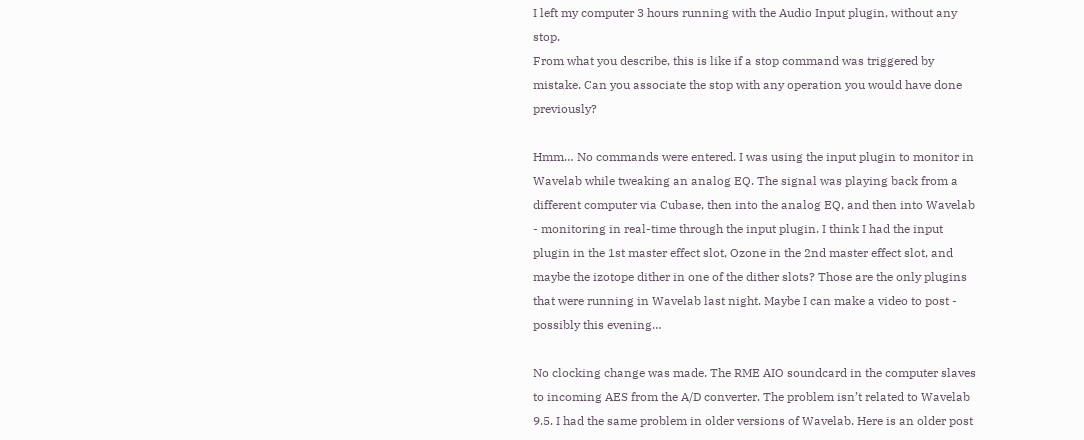I left my computer 3 hours running with the Audio Input plugin, without any stop.
From what you describe, this is like if a stop command was triggered by mistake. Can you associate the stop with any operation you would have done previously?

Hmm… No commands were entered. I was using the input plugin to monitor in Wavelab while tweaking an analog EQ. The signal was playing back from a different computer via Cubase, then into the analog EQ, and then into Wavelab - monitoring in real-time through the input plugin. I think I had the input plugin in the 1st master effect slot, Ozone in the 2nd master effect slot, and maybe the izotope dither in one of the dither slots? Those are the only plugins that were running in Wavelab last night. Maybe I can make a video to post - possibly this evening…

No clocking change was made. The RME AIO soundcard in the computer slaves to incoming AES from the A/D converter. The problem isn’t related to Wavelab 9.5. I had the same problem in older versions of Wavelab. Here is an older post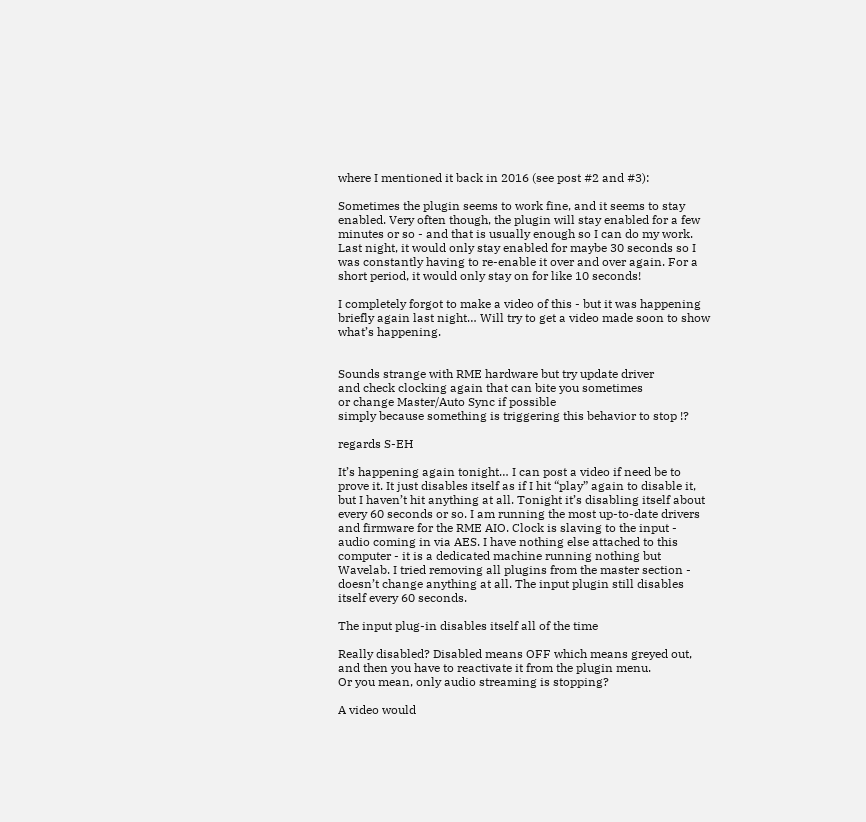where I mentioned it back in 2016 (see post #2 and #3):

Sometimes the plugin seems to work fine, and it seems to stay enabled. Very often though, the plugin will stay enabled for a few minutes or so - and that is usually enough so I can do my work. Last night, it would only stay enabled for maybe 30 seconds so I was constantly having to re-enable it over and over again. For a short period, it would only stay on for like 10 seconds!

I completely forgot to make a video of this - but it was happening briefly again last night… Will try to get a video made soon to show what’s happening.


Sounds strange with RME hardware but try update driver
and check clocking again that can bite you sometimes
or change Master/Auto Sync if possible
simply because something is triggering this behavior to stop !?

regards S-EH

It’s happening again tonight… I can post a video if need be to prove it. It just disables itself as if I hit “play” again to disable it, but I haven’t hit anything at all. Tonight it’s disabling itself about every 60 seconds or so. I am running the most up-to-date drivers and firmware for the RME AIO. Clock is slaving to the input - audio coming in via AES. I have nothing else attached to this computer - it is a dedicated machine running nothing but Wavelab. I tried removing all plugins from the master section - doesn’t change anything at all. The input plugin still disables itself every 60 seconds.

The input plug-in disables itself all of the time

Really disabled? Disabled means OFF which means greyed out, and then you have to reactivate it from the plugin menu.
Or you mean, only audio streaming is stopping?

A video would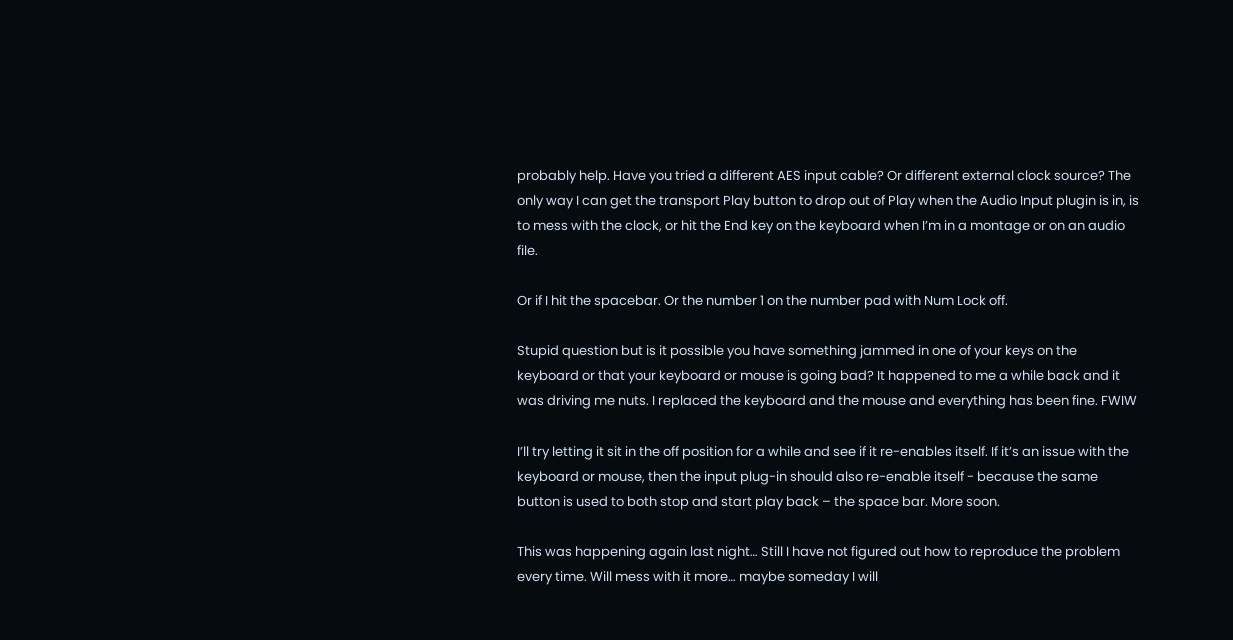probably help. Have you tried a different AES input cable? Or different external clock source? The only way I can get the transport Play button to drop out of Play when the Audio Input plugin is in, is to mess with the clock, or hit the End key on the keyboard when I’m in a montage or on an audio file.

Or if I hit the spacebar. Or the number 1 on the number pad with Num Lock off.

Stupid question but is it possible you have something jammed in one of your keys on the keyboard or that your keyboard or mouse is going bad? It happened to me a while back and it was driving me nuts. I replaced the keyboard and the mouse and everything has been fine. FWIW

I’ll try letting it sit in the off position for a while and see if it re-enables itself. If it’s an issue with the keyboard or mouse, then the input plug-in should also re-enable itself - because the same button is used to both stop and start play back – the space bar. More soon.

This was happening again last night… Still I have not figured out how to reproduce the problem every time. Will mess with it more… maybe someday I will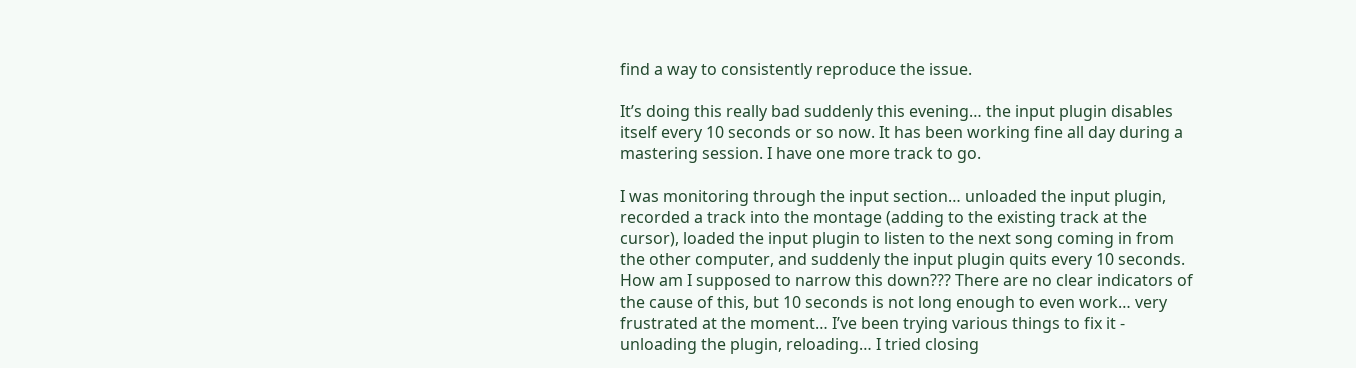find a way to consistently reproduce the issue.

It’s doing this really bad suddenly this evening… the input plugin disables itself every 10 seconds or so now. It has been working fine all day during a mastering session. I have one more track to go.

I was monitoring through the input section… unloaded the input plugin, recorded a track into the montage (adding to the existing track at the cursor), loaded the input plugin to listen to the next song coming in from the other computer, and suddenly the input plugin quits every 10 seconds. How am I supposed to narrow this down??? There are no clear indicators of the cause of this, but 10 seconds is not long enough to even work… very frustrated at the moment… I’ve been trying various things to fix it - unloading the plugin, reloading… I tried closing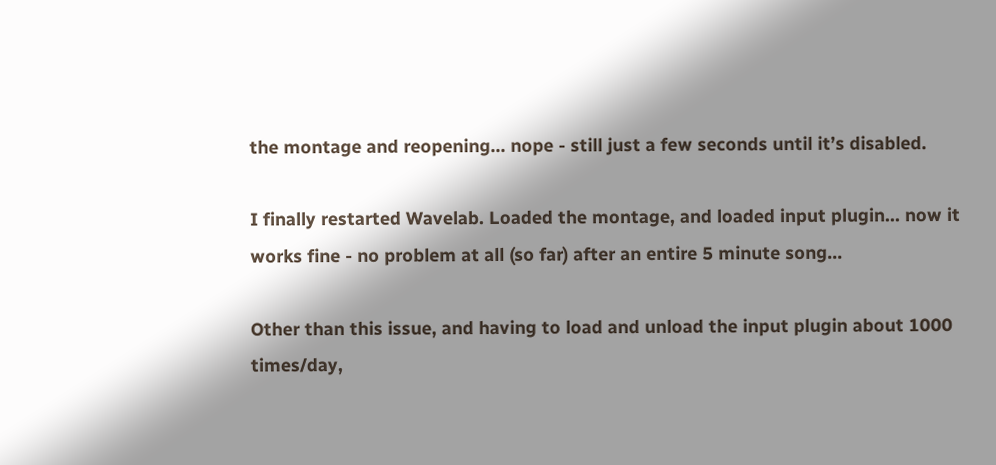the montage and reopening… nope - still just a few seconds until it’s disabled.

I finally restarted Wavelab. Loaded the montage, and loaded input plugin… now it works fine - no problem at all (so far) after an entire 5 minute song…

Other than this issue, and having to load and unload the input plugin about 1000 times/day,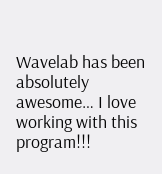Wavelab has been absolutely awesome… I love working with this program!!!